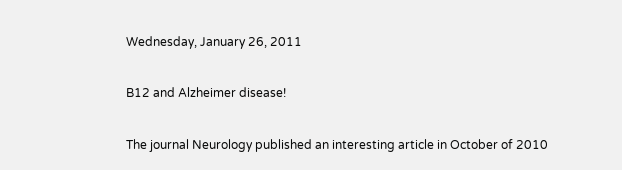Wednesday, January 26, 2011

B12 and Alzheimer disease!

The journal Neurology published an interesting article in October of 2010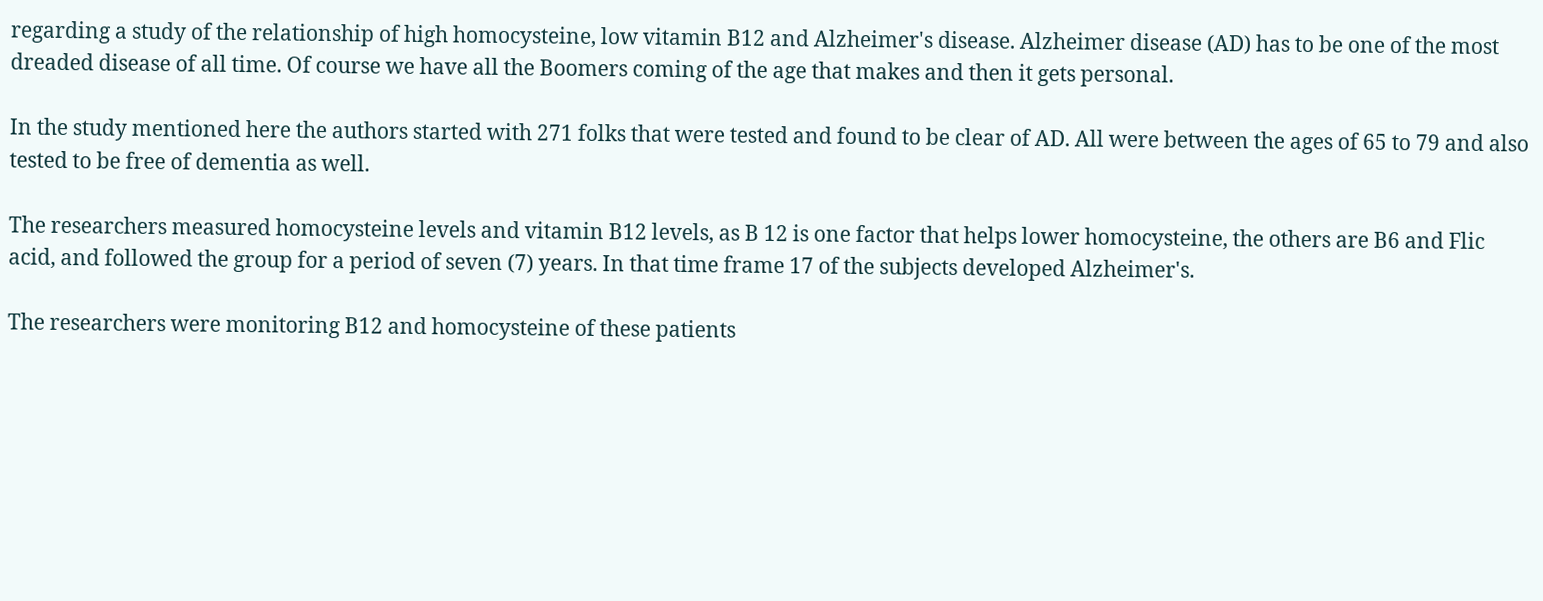regarding a study of the relationship of high homocysteine, low vitamin B12 and Alzheimer's disease. Alzheimer disease (AD) has to be one of the most dreaded disease of all time. Of course we have all the Boomers coming of the age that makes and then it gets personal.

In the study mentioned here the authors started with 271 folks that were tested and found to be clear of AD. All were between the ages of 65 to 79 and also tested to be free of dementia as well.

The researchers measured homocysteine levels and vitamin B12 levels, as B 12 is one factor that helps lower homocysteine, the others are B6 and Flic acid, and followed the group for a period of seven (7) years. In that time frame 17 of the subjects developed Alzheimer's.

The researchers were monitoring B12 and homocysteine of these patients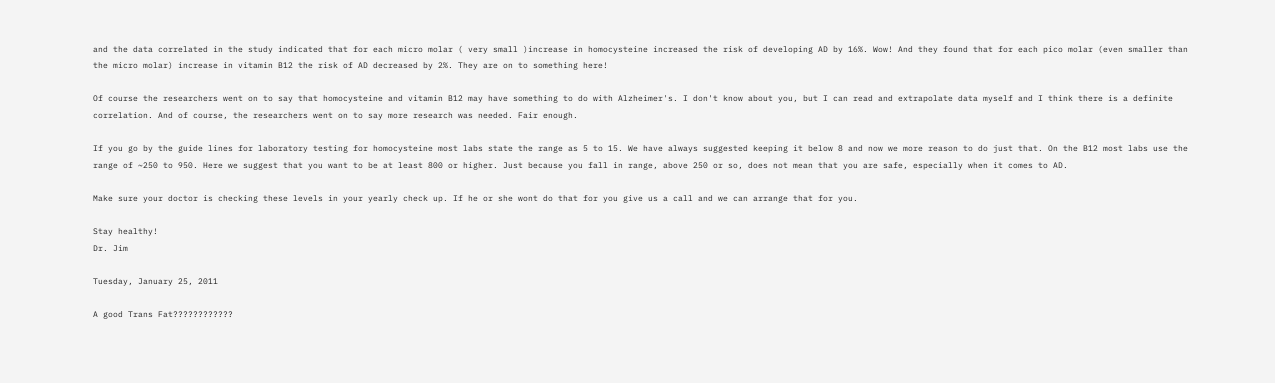and the data correlated in the study indicated that for each micro molar ( very small )increase in homocysteine increased the risk of developing AD by 16%. Wow! And they found that for each pico molar (even smaller than the micro molar) increase in vitamin B12 the risk of AD decreased by 2%. They are on to something here!

Of course the researchers went on to say that homocysteine and vitamin B12 may have something to do with Alzheimer's. I don't know about you, but I can read and extrapolate data myself and I think there is a definite correlation. And of course, the researchers went on to say more research was needed. Fair enough.

If you go by the guide lines for laboratory testing for homocysteine most labs state the range as 5 to 15. We have always suggested keeping it below 8 and now we more reason to do just that. On the B12 most labs use the range of ~250 to 950. Here we suggest that you want to be at least 800 or higher. Just because you fall in range, above 250 or so, does not mean that you are safe, especially when it comes to AD.

Make sure your doctor is checking these levels in your yearly check up. If he or she wont do that for you give us a call and we can arrange that for you.

Stay healthy!
Dr. Jim

Tuesday, January 25, 2011

A good Trans Fat????????????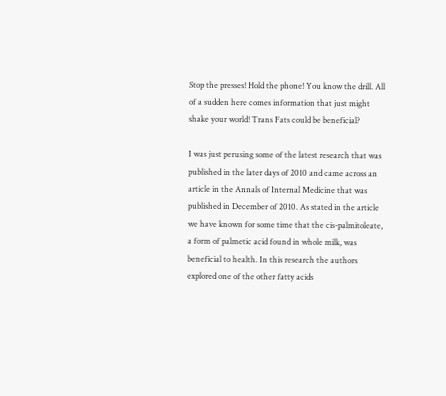Stop the presses! Hold the phone! You know the drill. All of a sudden here comes information that just might shake your world! Trans Fats could be beneficial?

I was just perusing some of the latest research that was published in the later days of 2010 and came across an article in the Annals of Internal Medicine that was published in December of 2010. As stated in the article we have known for some time that the cis-palmitoleate, a form of palmetic acid found in whole milk, was beneficial to health. In this research the authors explored one of the other fatty acids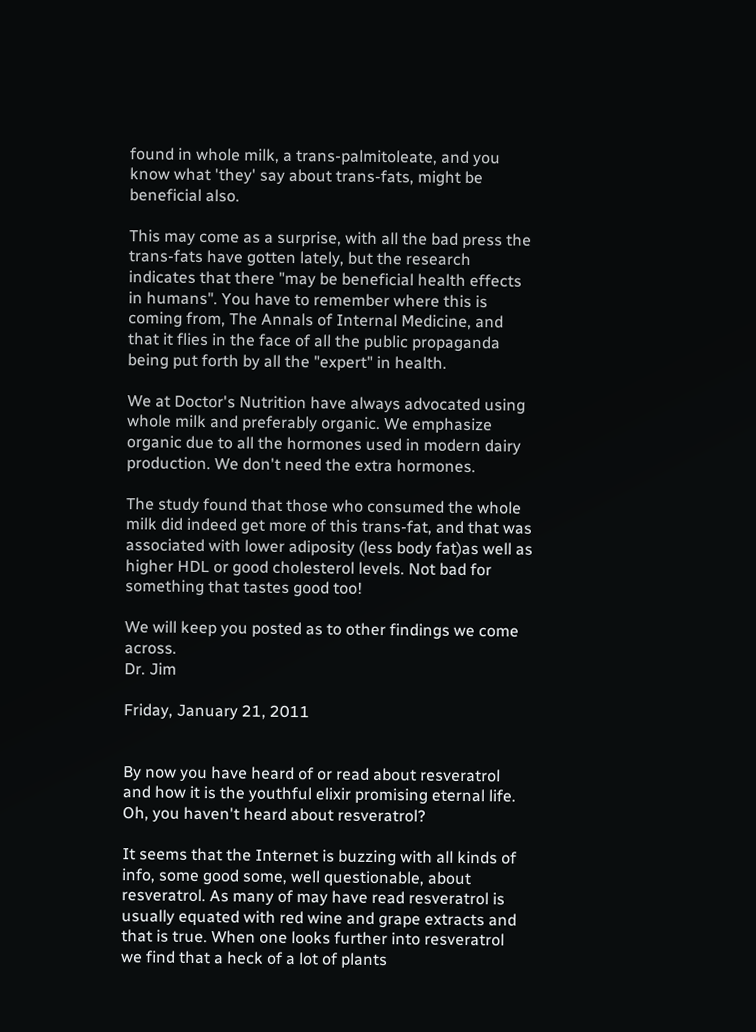found in whole milk, a trans-palmitoleate, and you know what 'they' say about trans-fats, might be beneficial also.

This may come as a surprise, with all the bad press the trans-fats have gotten lately, but the research indicates that there "may be beneficial health effects in humans". You have to remember where this is coming from, The Annals of Internal Medicine, and that it flies in the face of all the public propaganda being put forth by all the "expert" in health.

We at Doctor's Nutrition have always advocated using whole milk and preferably organic. We emphasize organic due to all the hormones used in modern dairy production. We don't need the extra hormones.

The study found that those who consumed the whole milk did indeed get more of this trans-fat, and that was associated with lower adiposity (less body fat)as well as higher HDL or good cholesterol levels. Not bad for something that tastes good too!

We will keep you posted as to other findings we come across.
Dr. Jim

Friday, January 21, 2011


By now you have heard of or read about resveratrol and how it is the youthful elixir promising eternal life. Oh, you haven't heard about resveratrol?

It seems that the Internet is buzzing with all kinds of info, some good some, well questionable, about resveratrol. As many of may have read resveratrol is usually equated with red wine and grape extracts and that is true. When one looks further into resveratrol we find that a heck of a lot of plants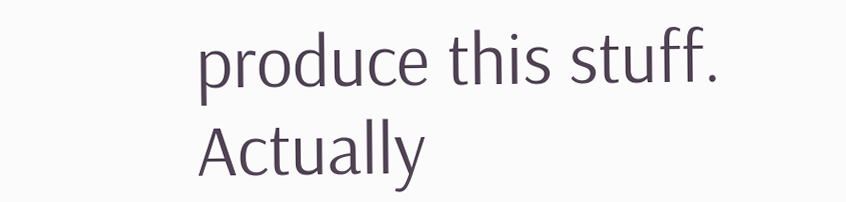produce this stuff. Actually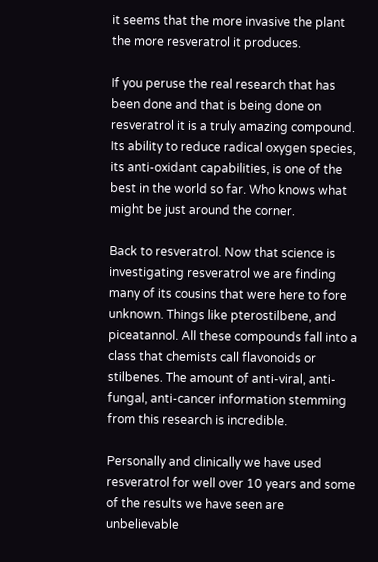it seems that the more invasive the plant the more resveratrol it produces.

If you peruse the real research that has been done and that is being done on resveratrol it is a truly amazing compound. Its ability to reduce radical oxygen species, its anti-oxidant capabilities, is one of the best in the world so far. Who knows what might be just around the corner.

Back to resveratrol. Now that science is investigating resveratrol we are finding many of its cousins that were here to fore unknown. Things like pterostilbene, and piceatannol. All these compounds fall into a class that chemists call flavonoids or stilbenes. The amount of anti-viral, anti-fungal, anti-cancer information stemming from this research is incredible.

Personally and clinically we have used resveratrol for well over 10 years and some of the results we have seen are unbelievable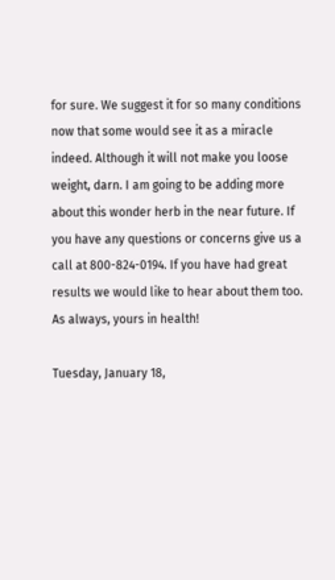for sure. We suggest it for so many conditions now that some would see it as a miracle indeed. Although it will not make you loose weight, darn. I am going to be adding more about this wonder herb in the near future. If you have any questions or concerns give us a call at 800-824-0194. If you have had great results we would like to hear about them too.
As always, yours in health!

Tuesday, January 18,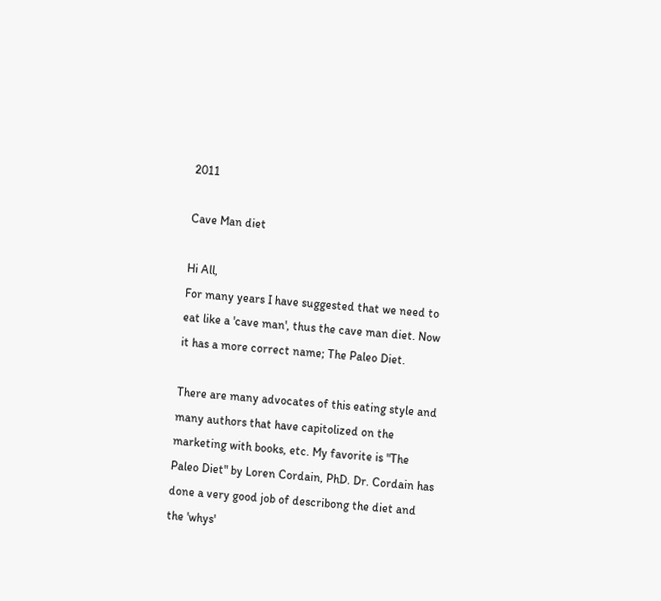2011

Cave Man diet

Hi All,
For many years I have suggested that we need to eat like a 'cave man', thus the cave man diet. Now it has a more correct name; The Paleo Diet.

There are many advocates of this eating style and many authors that have capitolized on the marketing with books, etc. My favorite is "The Paleo Diet" by Loren Cordain, PhD. Dr. Cordain has done a very good job of describong the diet and the 'whys'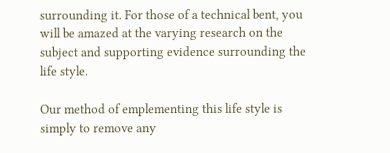surrounding it. For those of a technical bent, you will be amazed at the varying research on the subject and supporting evidence surrounding the life style.

Our method of emplementing this life style is simply to remove any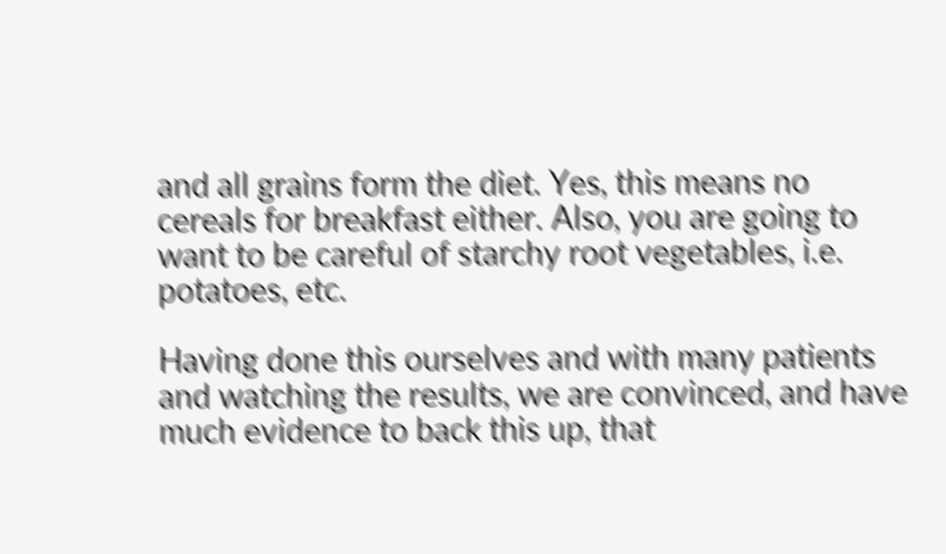and all grains form the diet. Yes, this means no cereals for breakfast either. Also, you are going to want to be careful of starchy root vegetables, i.e. potatoes, etc.

Having done this ourselves and with many patients and watching the results, we are convinced, and have much evidence to back this up, that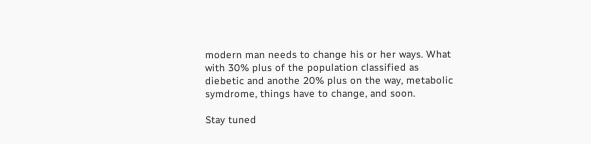modern man needs to change his or her ways. What with 30% plus of the population classified as diebetic and anothe 20% plus on the way, metabolic symdrome, things have to change, and soon.

Stay tuned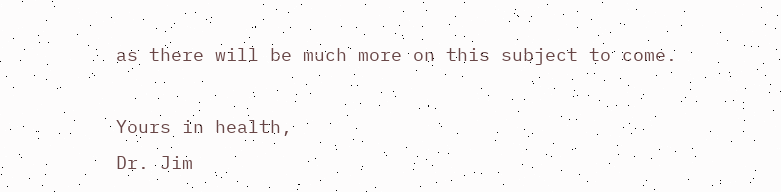as there will be much more on this subject to come.

Yours in health,
Dr. Jim